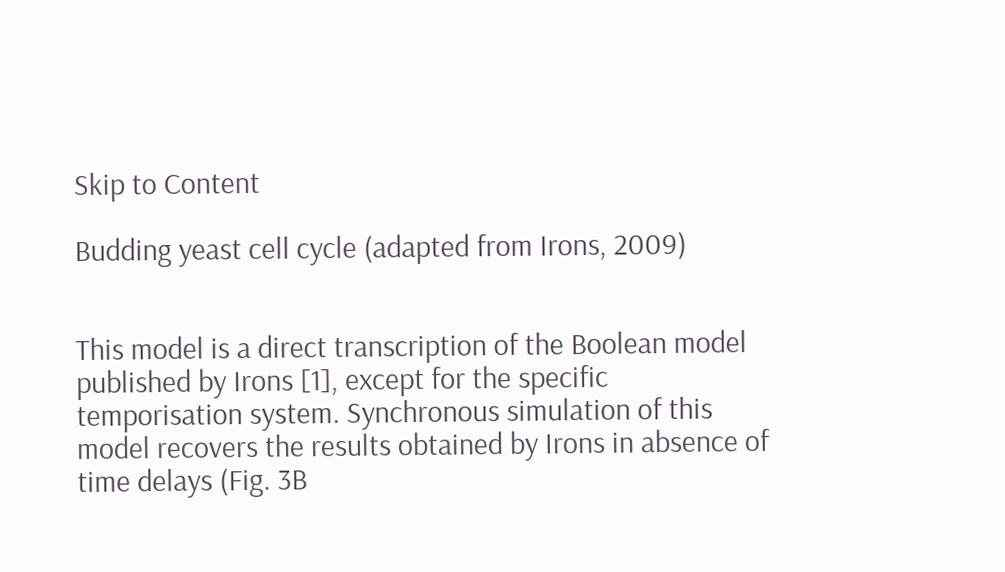Skip to Content

Budding yeast cell cycle (adapted from Irons, 2009)


This model is a direct transcription of the Boolean model published by Irons [1], except for the specific temporisation system. Synchronous simulation of this model recovers the results obtained by Irons in absence of time delays (Fig. 3B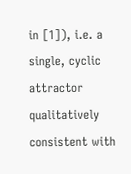in [1]), i.e. a single, cyclic attractor qualitatively consistent with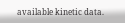available kinetic data.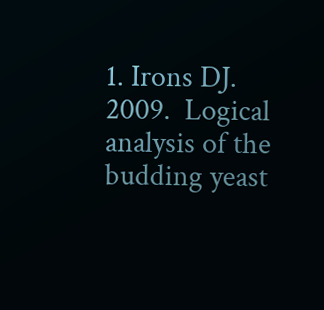1. Irons DJ.  2009.  Logical analysis of the budding yeast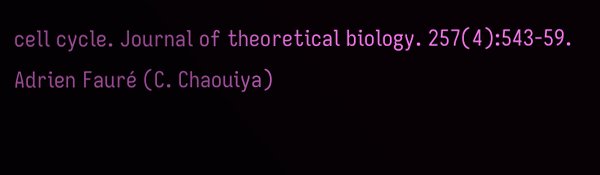cell cycle. Journal of theoretical biology. 257(4):543-59.
Adrien Fauré (C. Chaouiya)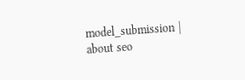model_submission | about seo